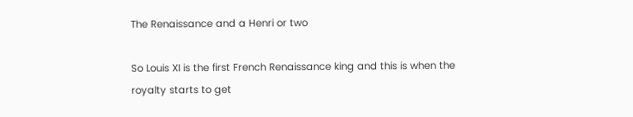The Renaissance and a Henri or two

So Louis XI is the first French Renaissance king and this is when the royalty starts to get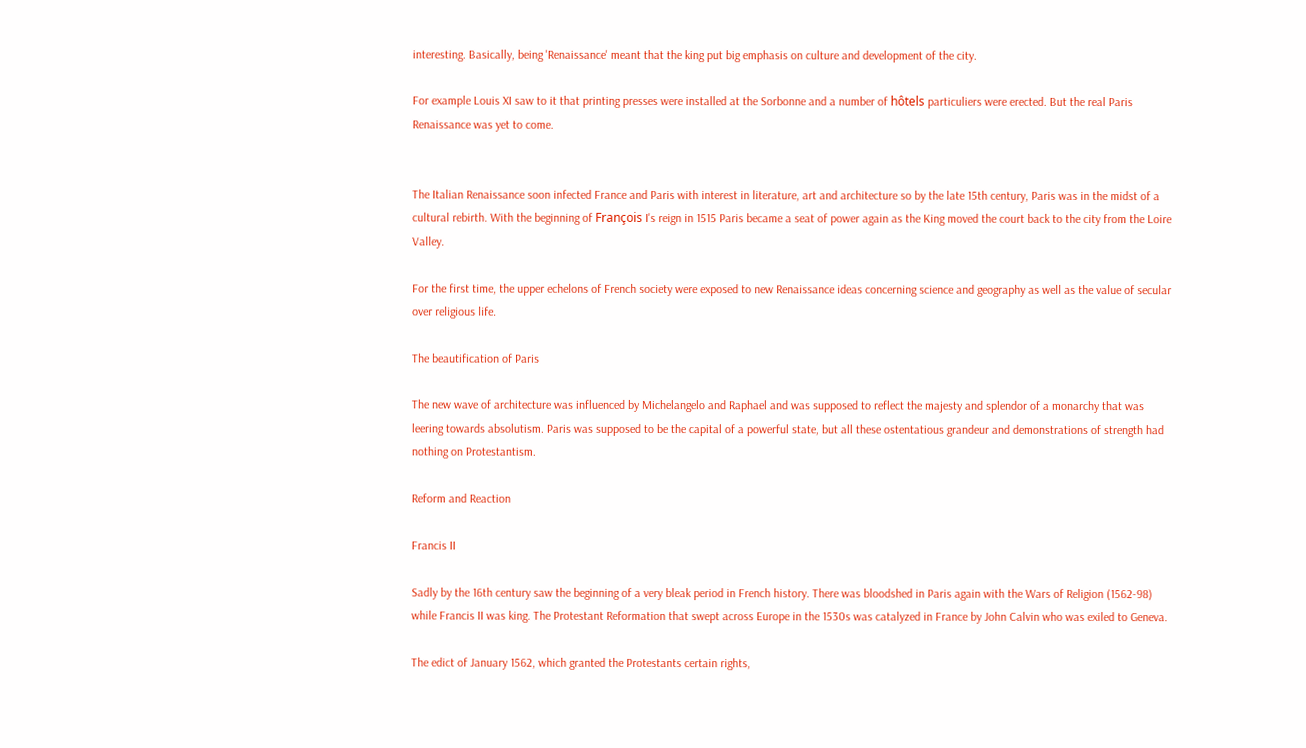interesting. Basically, being 'Renaissance' meant that the king put big emphasis on culture and development of the city.

For example Louis XI saw to it that printing presses were installed at the Sorbonne and a number of hôtels particuliers were erected. But the real Paris Renaissance was yet to come.


The Italian Renaissance soon infected France and Paris with interest in literature, art and architecture so by the late 15th century, Paris was in the midst of a cultural rebirth. With the beginning of François I's reign in 1515 Paris became a seat of power again as the King moved the court back to the city from the Loire Valley.

For the first time, the upper echelons of French society were exposed to new Renaissance ideas concerning science and geography as well as the value of secular over religious life.

The beautification of Paris

The new wave of architecture was influenced by Michelangelo and Raphael and was supposed to reflect the majesty and splendor of a monarchy that was leering towards absolutism. Paris was supposed to be the capital of a powerful state, but all these ostentatious grandeur and demonstrations of strength had nothing on Protestantism.

Reform and Reaction

Francis II

Sadly by the 16th century saw the beginning of a very bleak period in French history. There was bloodshed in Paris again with the Wars of Religion (1562-98) while Francis II was king. The Protestant Reformation that swept across Europe in the 1530s was catalyzed in France by John Calvin who was exiled to Geneva.

The edict of January 1562, which granted the Protestants certain rights,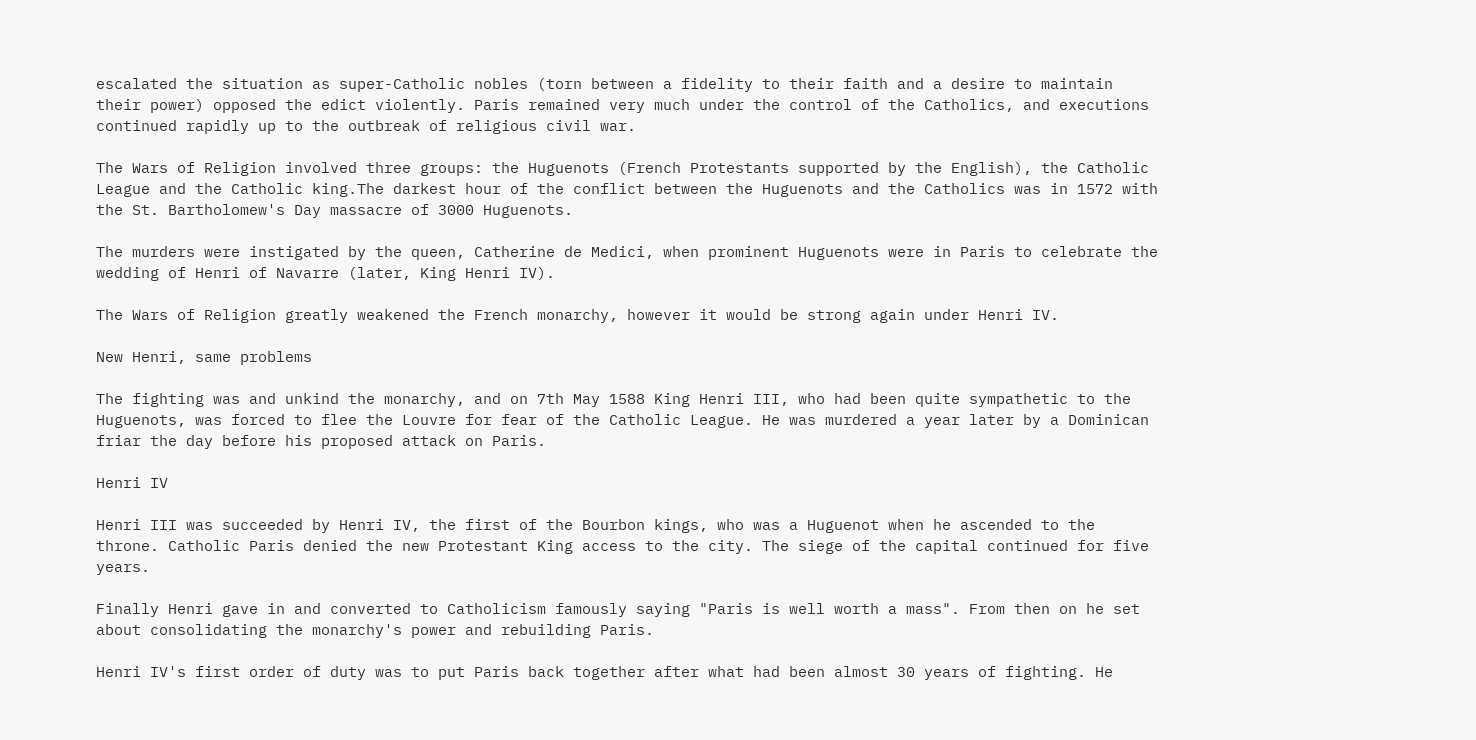escalated the situation as super-Catholic nobles (torn between a fidelity to their faith and a desire to maintain their power) opposed the edict violently. Paris remained very much under the control of the Catholics, and executions continued rapidly up to the outbreak of religious civil war.

The Wars of Religion involved three groups: the Huguenots (French Protestants supported by the English), the Catholic League and the Catholic king.The darkest hour of the conflict between the Huguenots and the Catholics was in 1572 with the St. Bartholomew's Day massacre of 3000 Huguenots.

The murders were instigated by the queen, Catherine de Medici, when prominent Huguenots were in Paris to celebrate the wedding of Henri of Navarre (later, King Henri IV).

The Wars of Religion greatly weakened the French monarchy, however it would be strong again under Henri IV.

New Henri, same problems

The fighting was and unkind the monarchy, and on 7th May 1588 King Henri III, who had been quite sympathetic to the Huguenots, was forced to flee the Louvre for fear of the Catholic League. He was murdered a year later by a Dominican friar the day before his proposed attack on Paris.

Henri IV

Henri III was succeeded by Henri IV, the first of the Bourbon kings, who was a Huguenot when he ascended to the throne. Catholic Paris denied the new Protestant King access to the city. The siege of the capital continued for five years.

Finally Henri gave in and converted to Catholicism famously saying "Paris is well worth a mass". From then on he set about consolidating the monarchy's power and rebuilding Paris.

Henri IV's first order of duty was to put Paris back together after what had been almost 30 years of fighting. He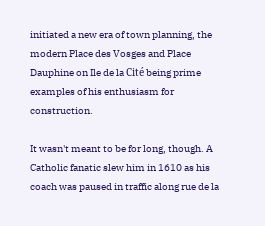initiated a new era of town planning, the modern Place des Vosges and Place Dauphine on Ile de la Cité being prime examples of his enthusiasm for construction.

It wasn't meant to be for long, though. A Catholic fanatic slew him in 1610 as his coach was paused in traffic along rue de la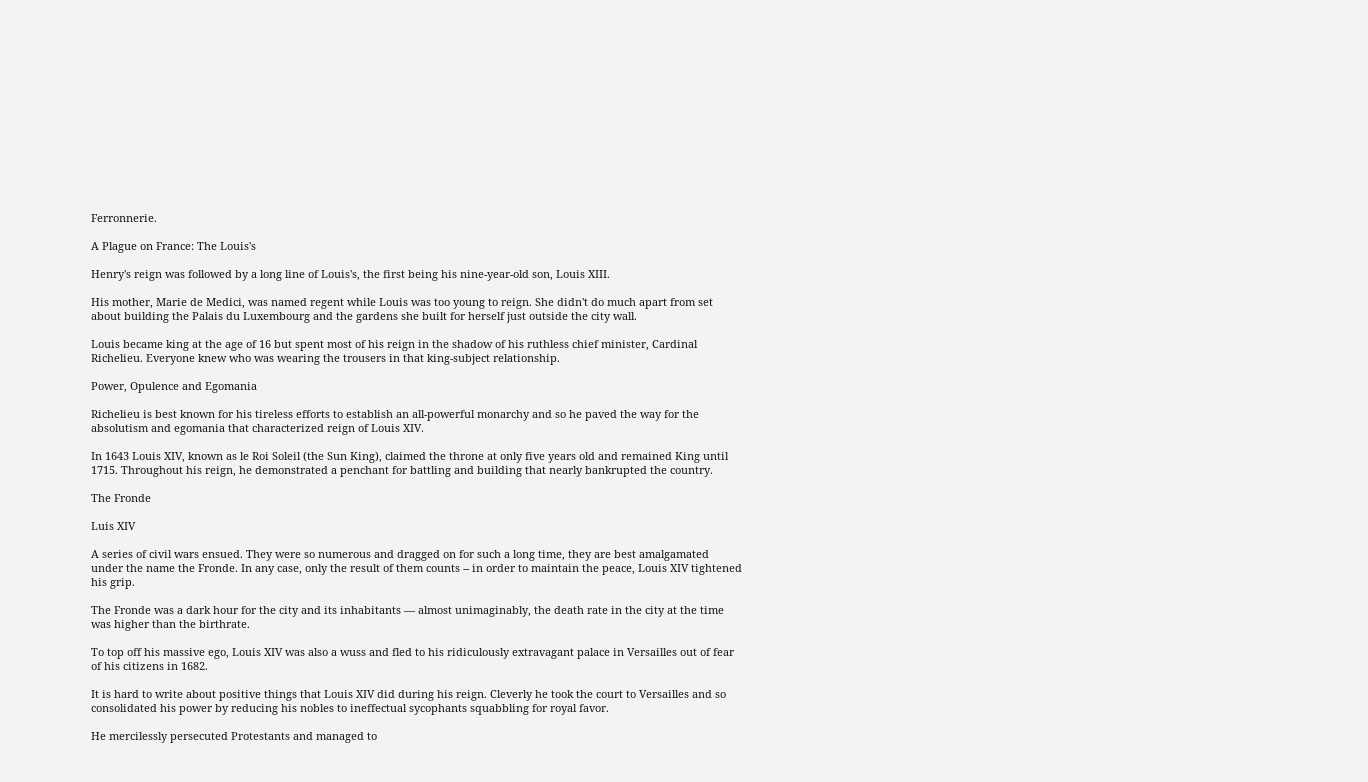Ferronnerie.

A Plague on France: The Louis's

Henry's reign was followed by a long line of Louis's, the first being his nine-year-old son, Louis XIII.

His mother, Marie de Medici, was named regent while Louis was too young to reign. She didn't do much apart from set about building the Palais du Luxembourg and the gardens she built for herself just outside the city wall.

Louis became king at the age of 16 but spent most of his reign in the shadow of his ruthless chief minister, Cardinal Richelieu. Everyone knew who was wearing the trousers in that king-subject relationship.

Power, Opulence and Egomania

Richelieu is best known for his tireless efforts to establish an all-powerful monarchy and so he paved the way for the absolutism and egomania that characterized reign of Louis XIV.

In 1643 Louis XIV, known as le Roi Soleil (the Sun King), claimed the throne at only five years old and remained King until 1715. Throughout his reign, he demonstrated a penchant for battling and building that nearly bankrupted the country.

The Fronde

Luis XIV

A series of civil wars ensued. They were so numerous and dragged on for such a long time, they are best amalgamated under the name the Fronde. In any case, only the result of them counts -- in order to maintain the peace, Louis XIV tightened his grip.

The Fronde was a dark hour for the city and its inhabitants — almost unimaginably, the death rate in the city at the time was higher than the birthrate.

To top off his massive ego, Louis XIV was also a wuss and fled to his ridiculously extravagant palace in Versailles out of fear of his citizens in 1682.

It is hard to write about positive things that Louis XIV did during his reign. Cleverly he took the court to Versailles and so consolidated his power by reducing his nobles to ineffectual sycophants squabbling for royal favor.

He mercilessly persecuted Protestants and managed to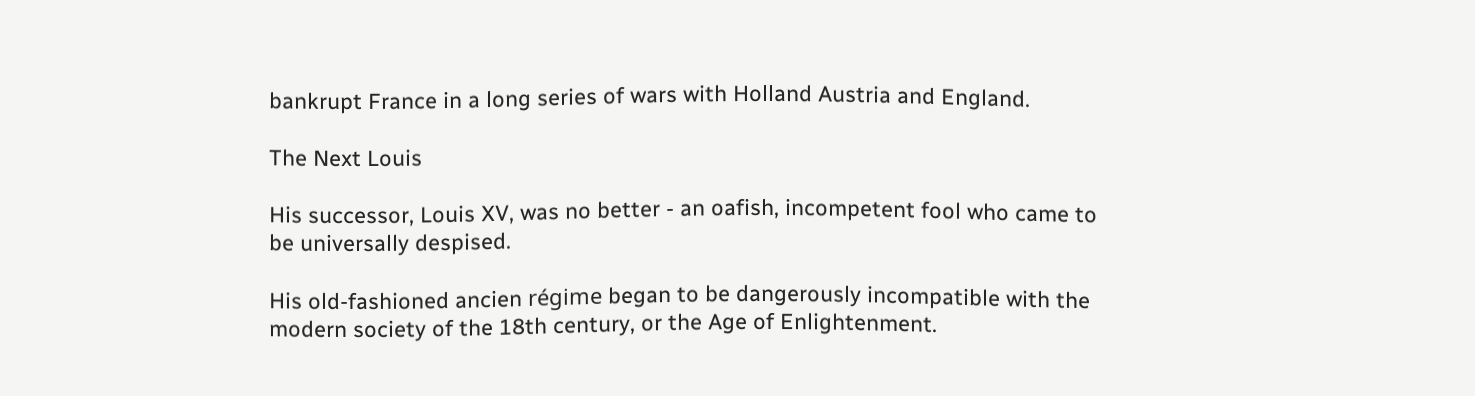bankrupt France in a long series of wars with Holland Austria and England.

The Next Louis

His successor, Louis XV, was no better - an oafish, incompetent fool who came to be universally despised.

His old-fashioned ancien régime began to be dangerously incompatible with the modern society of the 18th century, or the Age of Enlightenment.